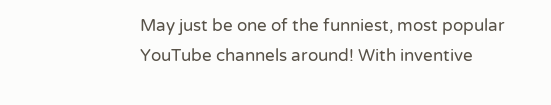May just be one of the funniest, most popular YouTube channels around! With inventive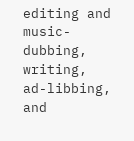editing and music-dubbing, writing, ad-libbing, and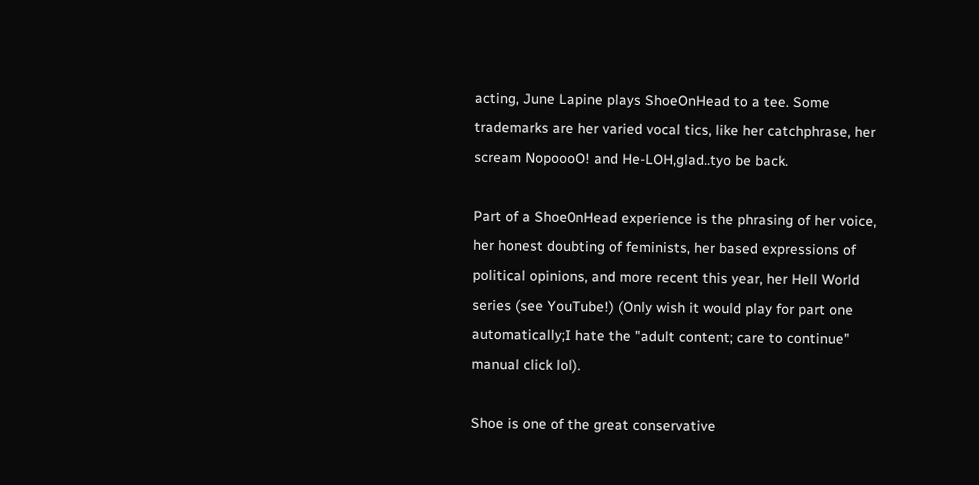acting, June Lapine plays ShoeOnHead to a tee. Some trademarks are her varied vocal tics, like her catchphrase, her scream NopoooO! and He-LOH,glad..tyo be back.

Part of a Shoe0nHead experience is the phrasing of her voice, her honest doubting of feminists, her based expressions of political opinions, and more recent this year, her Hell World series (see YouTube!) (Only wish it would play for part one automatically;I hate the "adult content; care to continue" manual click lol).

Shoe is one of the great conservative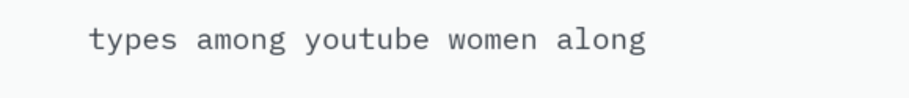types among youtube women along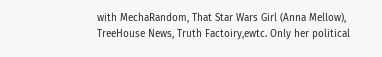with MechaRandom, That Star Wars Girl (Anna Mellow), TreeHouse News, Truth Factoiry,ewtc. Only her political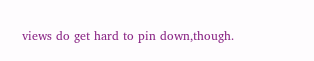views do get hard to pin down,though.